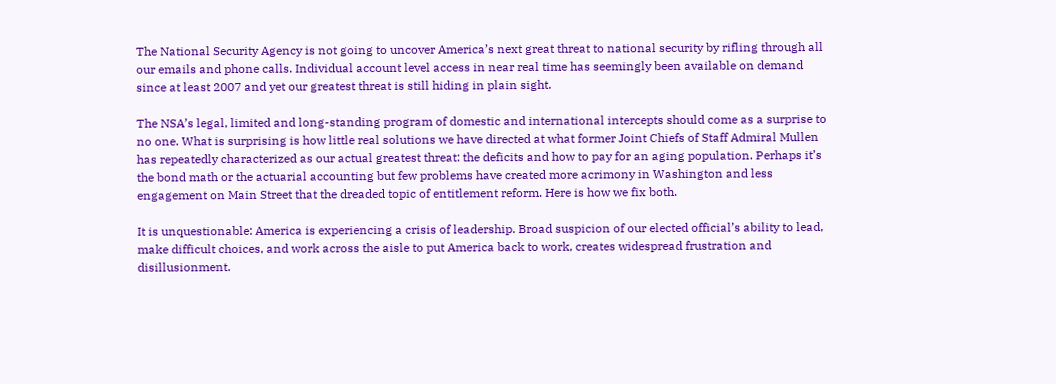The National Security Agency is not going to uncover America’s next great threat to national security by rifling through all our emails and phone calls. Individual account level access in near real time has seemingly been available on demand since at least 2007 and yet our greatest threat is still hiding in plain sight.

The NSA’s legal, limited and long-standing program of domestic and international intercepts should come as a surprise to no one. What is surprising is how little real solutions we have directed at what former Joint Chiefs of Staff Admiral Mullen has repeatedly characterized as our actual greatest threat: the deficits and how to pay for an aging population. Perhaps it’s the bond math or the actuarial accounting but few problems have created more acrimony in Washington and less engagement on Main Street that the dreaded topic of entitlement reform. Here is how we fix both.

It is unquestionable: America is experiencing a crisis of leadership. Broad suspicion of our elected official’s ability to lead, make difficult choices, and work across the aisle to put America back to work, creates widespread frustration and disillusionment.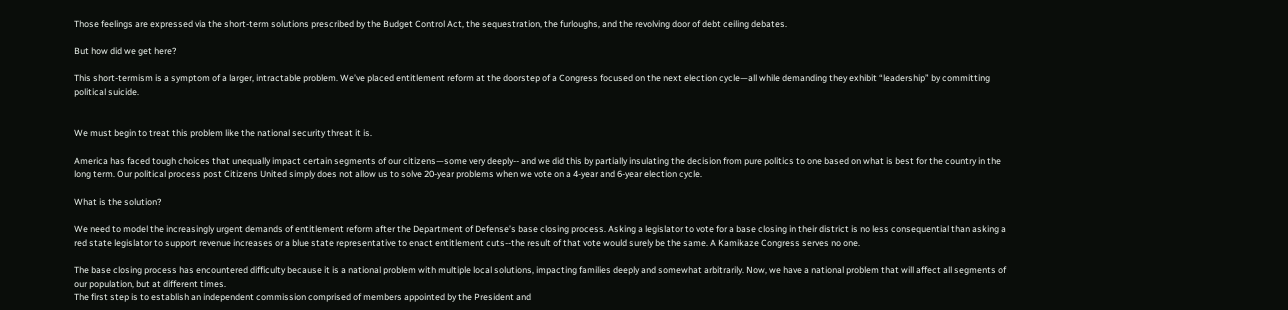Those feelings are expressed via the short-term solutions prescribed by the Budget Control Act, the sequestration, the furloughs, and the revolving door of debt ceiling debates.

But how did we get here?

This short-termism is a symptom of a larger, intractable problem. We’ve placed entitlement reform at the doorstep of a Congress focused on the next election cycle—all while demanding they exhibit “leadership” by committing political suicide.


We must begin to treat this problem like the national security threat it is.

America has faced tough choices that unequally impact certain segments of our citizens—some very deeply-- and we did this by partially insulating the decision from pure politics to one based on what is best for the country in the long term. Our political process post Citizens United simply does not allow us to solve 20-year problems when we vote on a 4-year and 6-year election cycle.

What is the solution?

We need to model the increasingly urgent demands of entitlement reform after the Department of Defense’s base closing process. Asking a legislator to vote for a base closing in their district is no less consequential than asking a red state legislator to support revenue increases or a blue state representative to enact entitlement cuts--the result of that vote would surely be the same. A Kamikaze Congress serves no one.

The base closing process has encountered difficulty because it is a national problem with multiple local solutions, impacting families deeply and somewhat arbitrarily. Now, we have a national problem that will affect all segments of our population, but at different times.
The first step is to establish an independent commission comprised of members appointed by the President and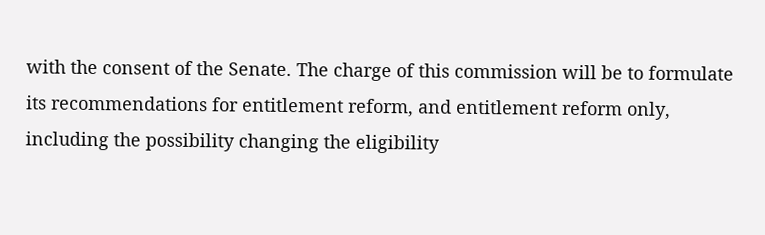with the consent of the Senate. The charge of this commission will be to formulate its recommendations for entitlement reform, and entitlement reform only, including the possibility changing the eligibility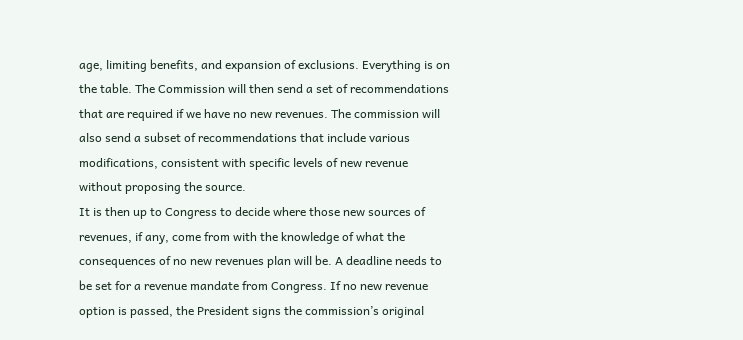age, limiting benefits, and expansion of exclusions. Everything is on the table. The Commission will then send a set of recommendations that are required if we have no new revenues. The commission will also send a subset of recommendations that include various modifications, consistent with specific levels of new revenue without proposing the source.
It is then up to Congress to decide where those new sources of revenues, if any, come from with the knowledge of what the consequences of no new revenues plan will be. A deadline needs to be set for a revenue mandate from Congress. If no new revenue option is passed, the President signs the commission’s original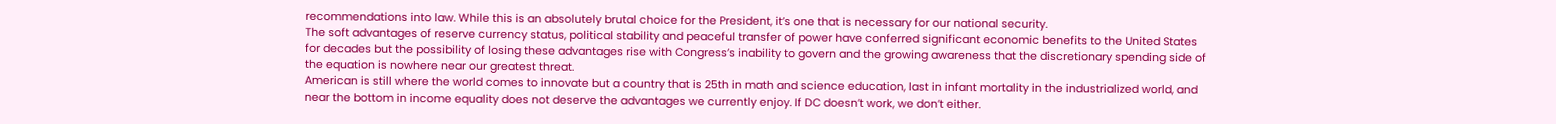recommendations into law. While this is an absolutely brutal choice for the President, it’s one that is necessary for our national security.
The soft advantages of reserve currency status, political stability and peaceful transfer of power have conferred significant economic benefits to the United States for decades but the possibility of losing these advantages rise with Congress’s inability to govern and the growing awareness that the discretionary spending side of the equation is nowhere near our greatest threat.
American is still where the world comes to innovate but a country that is 25th in math and science education, last in infant mortality in the industrialized world, and near the bottom in income equality does not deserve the advantages we currently enjoy. If DC doesn’t work, we don’t either.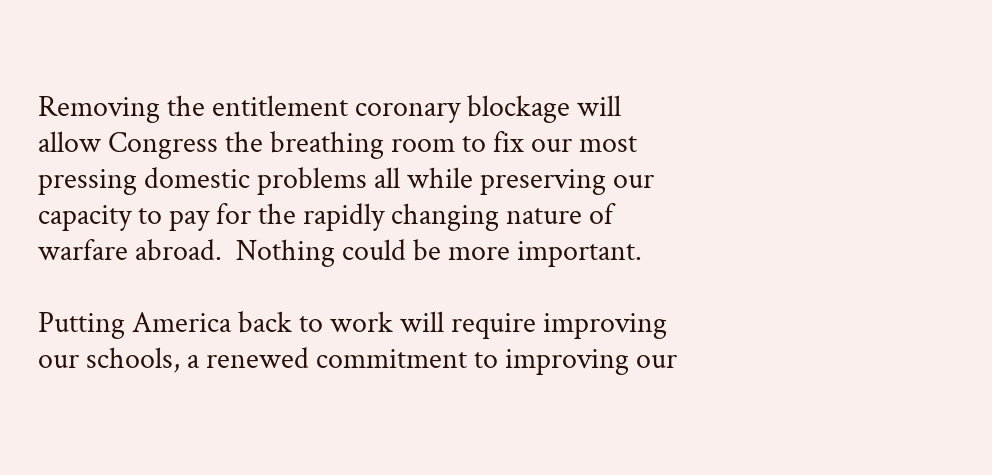Removing the entitlement coronary blockage will allow Congress the breathing room to fix our most pressing domestic problems all while preserving our capacity to pay for the rapidly changing nature of warfare abroad.  Nothing could be more important.

Putting America back to work will require improving our schools, a renewed commitment to improving our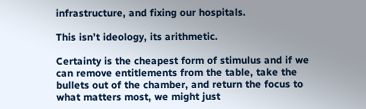infrastructure, and fixing our hospitals.

This isn’t ideology, its arithmetic.

Certainty is the cheapest form of stimulus and if we can remove entitlements from the table, take the bullets out of the chamber, and return the focus to what matters most, we might just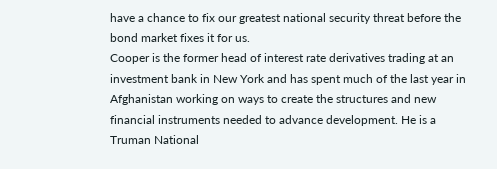have a chance to fix our greatest national security threat before the bond market fixes it for us.
Cooper is the former head of interest rate derivatives trading at an investment bank in New York and has spent much of the last year in Afghanistan working on ways to create the structures and new financial instruments needed to advance development. He is a Truman National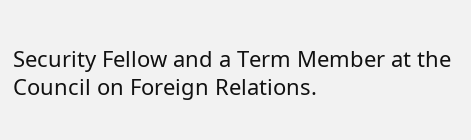Security Fellow and a Term Member at the Council on Foreign Relations.